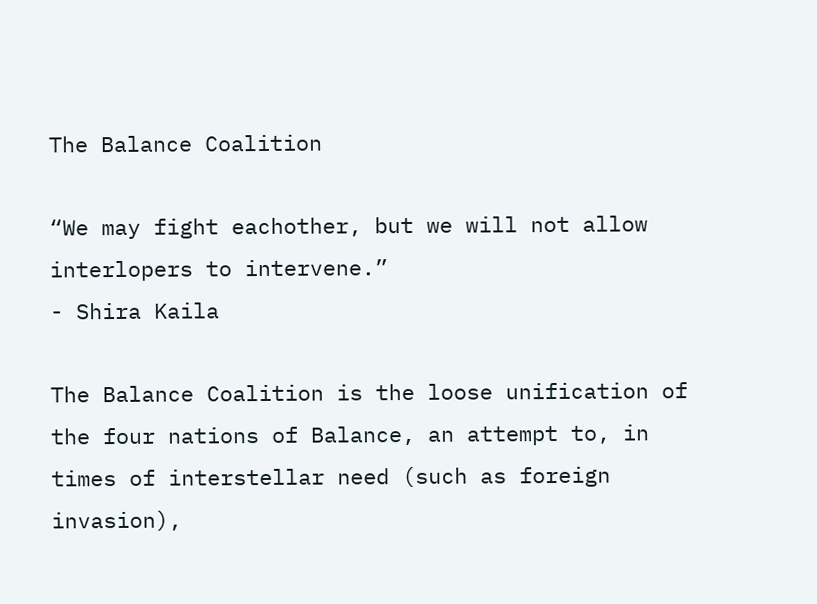The Balance Coalition

“We may fight eachother, but we will not allow interlopers to intervene.”
- Shira Kaila

The Balance Coalition is the loose unification of the four nations of Balance, an attempt to, in times of interstellar need (such as foreign invasion),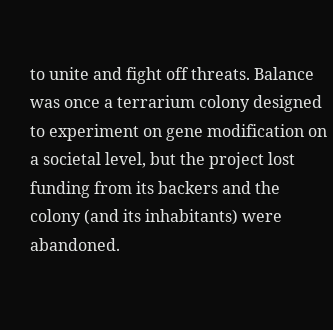to unite and fight off threats. Balance was once a terrarium colony designed to experiment on gene modification on a societal level, but the project lost funding from its backers and the colony (and its inhabitants) were abandoned.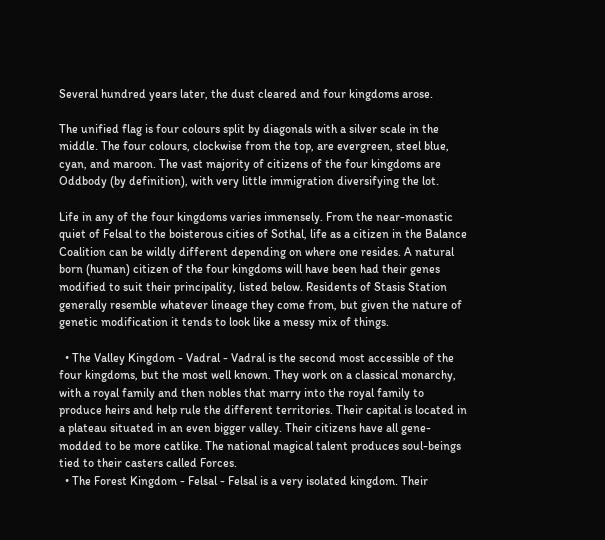Several hundred years later, the dust cleared and four kingdoms arose.

The unified flag is four colours split by diagonals with a silver scale in the middle. The four colours, clockwise from the top, are evergreen, steel blue, cyan, and maroon. The vast majority of citizens of the four kingdoms are Oddbody (by definition), with very little immigration diversifying the lot.

Life in any of the four kingdoms varies immensely. From the near-monastic quiet of Felsal to the boisterous cities of Sothal, life as a citizen in the Balance Coalition can be wildly different depending on where one resides. A natural born (human) citizen of the four kingdoms will have been had their genes modified to suit their principality, listed below. Residents of Stasis Station generally resemble whatever lineage they come from, but given the nature of genetic modification it tends to look like a messy mix of things.

  • The Valley Kingdom - Vadral - Vadral is the second most accessible of the four kingdoms, but the most well known. They work on a classical monarchy, with a royal family and then nobles that marry into the royal family to produce heirs and help rule the different territories. Their capital is located in a plateau situated in an even bigger valley. Their citizens have all gene-modded to be more catlike. The national magical talent produces soul-beings tied to their casters called Forces.
  • The Forest Kingdom - Felsal - Felsal is a very isolated kingdom. Their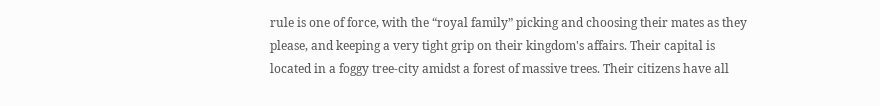rule is one of force, with the “royal family” picking and choosing their mates as they please, and keeping a very tight grip on their kingdom's affairs. Their capital is located in a foggy tree-city amidst a forest of massive trees. Their citizens have all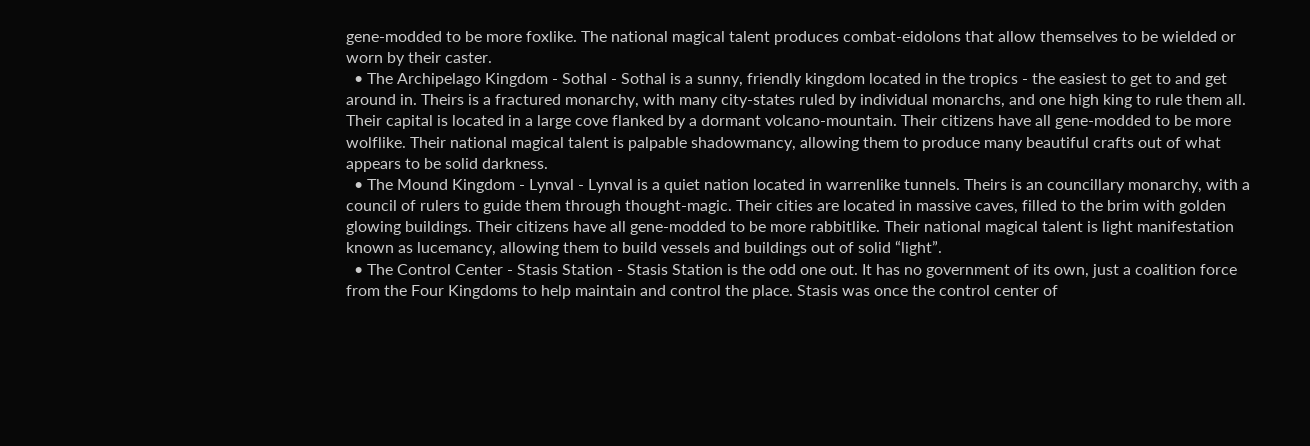gene-modded to be more foxlike. The national magical talent produces combat-eidolons that allow themselves to be wielded or worn by their caster.
  • The Archipelago Kingdom - Sothal - Sothal is a sunny, friendly kingdom located in the tropics - the easiest to get to and get around in. Theirs is a fractured monarchy, with many city-states ruled by individual monarchs, and one high king to rule them all. Their capital is located in a large cove flanked by a dormant volcano-mountain. Their citizens have all gene-modded to be more wolflike. Their national magical talent is palpable shadowmancy, allowing them to produce many beautiful crafts out of what appears to be solid darkness.
  • The Mound Kingdom - Lynval - Lynval is a quiet nation located in warrenlike tunnels. Theirs is an councillary monarchy, with a council of rulers to guide them through thought-magic. Their cities are located in massive caves, filled to the brim with golden glowing buildings. Their citizens have all gene-modded to be more rabbitlike. Their national magical talent is light manifestation known as lucemancy, allowing them to build vessels and buildings out of solid “light”.
  • The Control Center - Stasis Station - Stasis Station is the odd one out. It has no government of its own, just a coalition force from the Four Kingdoms to help maintain and control the place. Stasis was once the control center of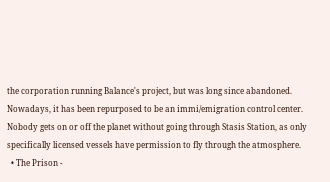the corporation running Balance's project, but was long since abandoned. Nowadays, it has been repurposed to be an immi/emigration control center. Nobody gets on or off the planet without going through Stasis Station, as only specifically licensed vessels have permission to fly through the atmosphere.
  • The Prison -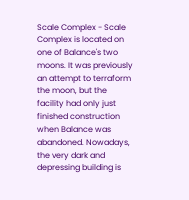Scale Complex - Scale Complex is located on one of Balance's two moons. It was previously an attempt to terraform the moon, but the facility had only just finished construction when Balance was abandoned. Nowadays, the very dark and depressing building is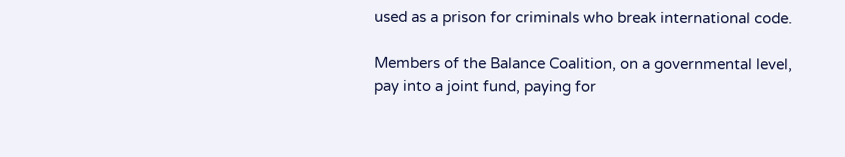used as a prison for criminals who break international code.

Members of the Balance Coalition, on a governmental level, pay into a joint fund, paying for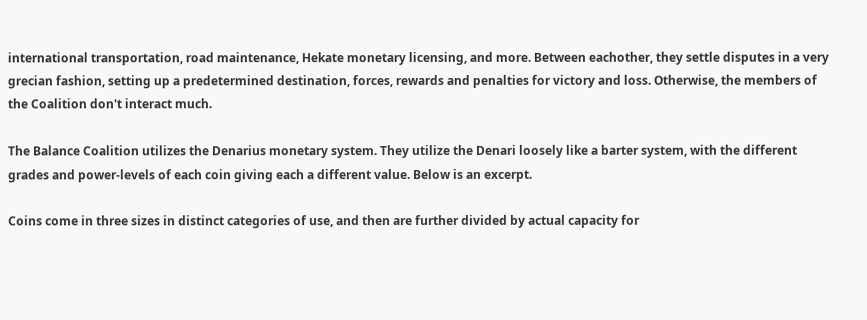international transportation, road maintenance, Hekate monetary licensing, and more. Between eachother, they settle disputes in a very grecian fashion, setting up a predetermined destination, forces, rewards and penalties for victory and loss. Otherwise, the members of the Coalition don't interact much.

The Balance Coalition utilizes the Denarius monetary system. They utilize the Denari loosely like a barter system, with the different grades and power-levels of each coin giving each a different value. Below is an excerpt.

Coins come in three sizes in distinct categories of use, and then are further divided by actual capacity for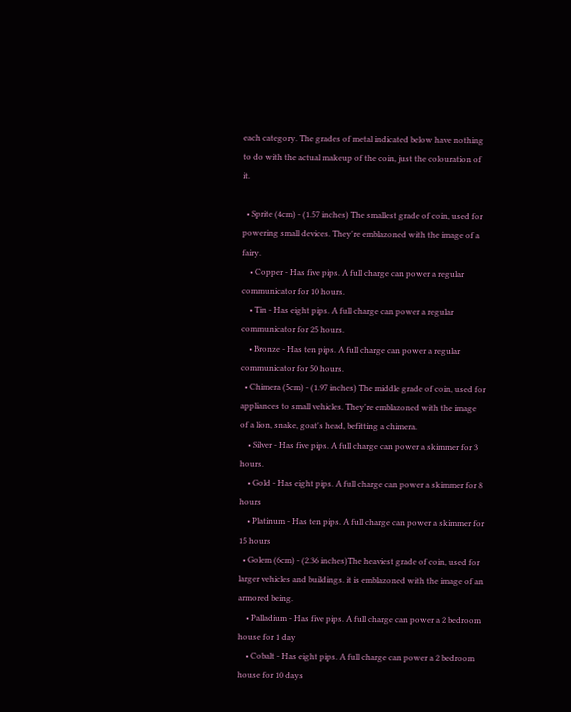each category. The grades of metal indicated below have nothing to do with the actual makeup of the coin, just the colouration of it.

  • Sprite (4cm) - (1.57 inches) The smallest grade of coin, used for powering small devices. They're emblazoned with the image of a fairy.
    • Copper - Has five pips. A full charge can power a regular communicator for 10 hours.
    • Tin - Has eight pips. A full charge can power a regular communicator for 25 hours.
    • Bronze - Has ten pips. A full charge can power a regular communicator for 50 hours.
  • Chimera (5cm) - (1.97 inches) The middle grade of coin, used for appliances to small vehicles. They're emblazoned with the image of a lion, snake, goat's head, befitting a chimera.
    • Silver - Has five pips. A full charge can power a skimmer for 3 hours.
    • Gold - Has eight pips. A full charge can power a skimmer for 8 hours
    • Platinum - Has ten pips. A full charge can power a skimmer for 15 hours
  • Golem (6cm) - (2.36 inches)The heaviest grade of coin, used for larger vehicles and buildings. it is emblazoned with the image of an armored being.
    • Palladium - Has five pips. A full charge can power a 2 bedroom house for 1 day
    • Cobalt - Has eight pips. A full charge can power a 2 bedroom house for 10 days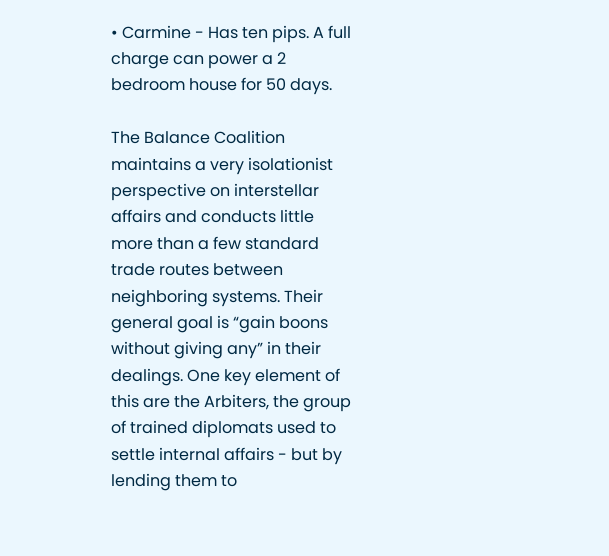• Carmine - Has ten pips. A full charge can power a 2 bedroom house for 50 days.

The Balance Coalition maintains a very isolationist perspective on interstellar affairs and conducts little more than a few standard trade routes between neighboring systems. Their general goal is “gain boons without giving any” in their dealings. One key element of this are the Arbiters, the group of trained diplomats used to settle internal affairs - but by lending them to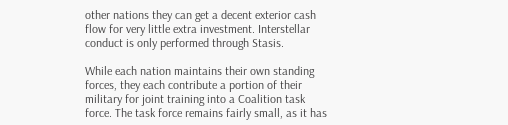other nations they can get a decent exterior cash flow for very little extra investment. Interstellar conduct is only performed through Stasis.

While each nation maintains their own standing forces, they each contribute a portion of their military for joint training into a Coalition task force. The task force remains fairly small, as it has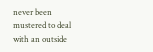never been mustered to deal with an outside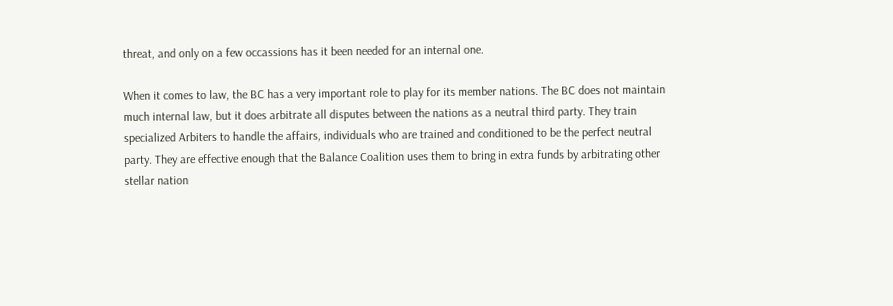threat, and only on a few occassions has it been needed for an internal one.

When it comes to law, the BC has a very important role to play for its member nations. The BC does not maintain much internal law, but it does arbitrate all disputes between the nations as a neutral third party. They train specialized Arbiters to handle the affairs, individuals who are trained and conditioned to be the perfect neutral party. They are effective enough that the Balance Coalition uses them to bring in extra funds by arbitrating other stellar nation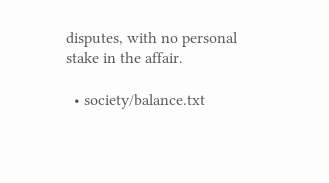disputes, with no personal stake in the affair.

  • society/balance.txt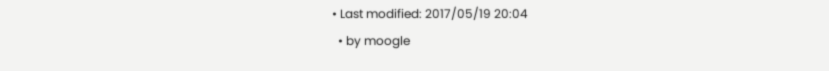• Last modified: 2017/05/19 20:04
  • by moogle